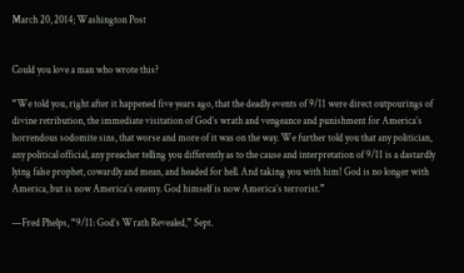March 20, 2014; Washington Post


Could you love a man who wrote this?

“We told you, right after it happened five years ago, that the deadly events of 9/11 were direct outpourings of divine retribution, the immediate visitation of God’s wrath and vengeance and punishment for America’s horrendous sodomite sins, that worse and more of it was on the way. We further told you that any politician, any political official, any preacher telling you differently as to the cause and interpretation of 9/11 is a dastardly lying false prophet, cowardly and mean, and headed for hell. And taking you with him! God is no longer with America, but is now America’s enemy. God himself is now America’s terrorist.”

—Fred Phelps, “9/11: God’s Wrath Revealed,” Sept.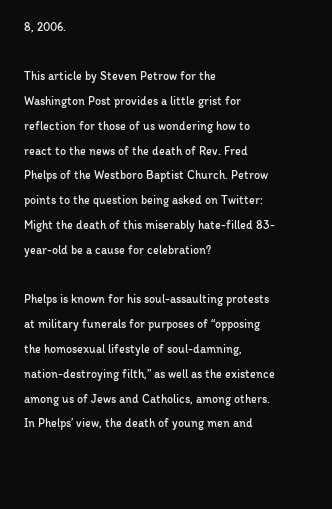8, 2006.

This article by Steven Petrow for the Washington Post provides a little grist for reflection for those of us wondering how to react to the news of the death of Rev. Fred Phelps of the Westboro Baptist Church. Petrow points to the question being asked on Twitter: Might the death of this miserably hate-filled 83-year-old be a cause for celebration?

Phelps is known for his soul-assaulting protests at military funerals for purposes of “opposing the homosexual lifestyle of soul-damning, nation-destroying filth,” as well as the existence among us of Jews and Catholics, among others. In Phelps’ view, the death of young men and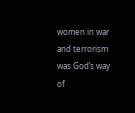women in war and terrorism was God’s way of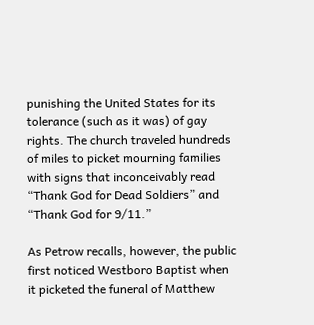punishing the United States for its tolerance (such as it was) of gay rights. The church traveled hundreds of miles to picket mourning families with signs that inconceivably read “Thank God for Dead Soldiers” and “Thank God for 9/11.”

As Petrow recalls, however, the public first noticed Westboro Baptist when it picketed the funeral of Matthew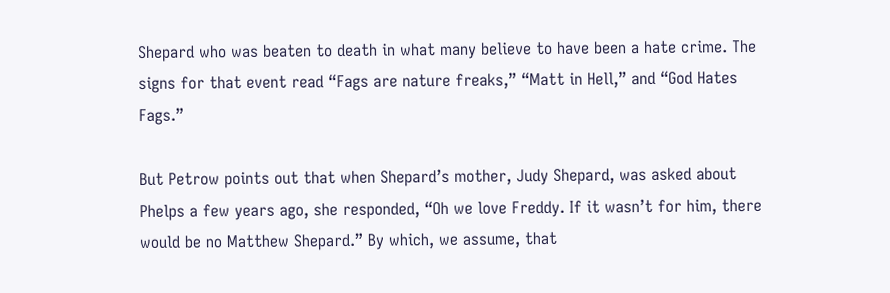Shepard who was beaten to death in what many believe to have been a hate crime. The signs for that event read “Fags are nature freaks,” “Matt in Hell,” and “God Hates Fags.”

But Petrow points out that when Shepard’s mother, Judy Shepard, was asked about Phelps a few years ago, she responded, “Oh we love Freddy. If it wasn’t for him, there would be no Matthew Shepard.” By which, we assume, that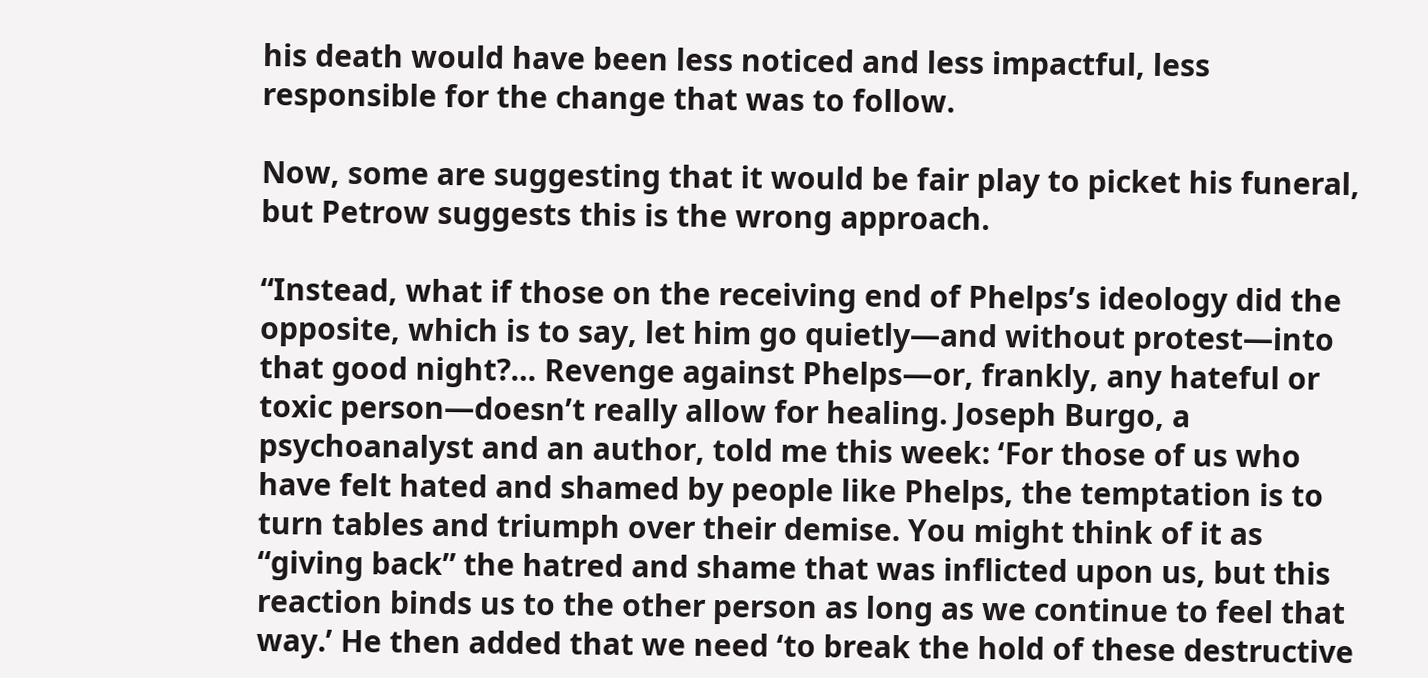his death would have been less noticed and less impactful, less responsible for the change that was to follow.

Now, some are suggesting that it would be fair play to picket his funeral, but Petrow suggests this is the wrong approach.

“Instead, what if those on the receiving end of Phelps’s ideology did the opposite, which is to say, let him go quietly—and without protest—into that good night?… Revenge against Phelps—or, frankly, any hateful or toxic person—doesn’t really allow for healing. Joseph Burgo, a psychoanalyst and an author, told me this week: ‘For those of us who have felt hated and shamed by people like Phelps, the temptation is to turn tables and triumph over their demise. You might think of it as “giving back” the hatred and shame that was inflicted upon us, but this reaction binds us to the other person as long as we continue to feel that way.’ He then added that we need ‘to break the hold of these destructive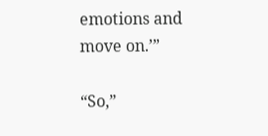emotions and move on.’”

“So,”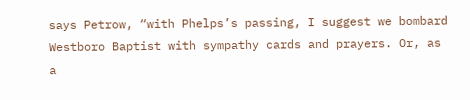says Petrow, “with Phelps’s passing, I suggest we bombard Westboro Baptist with sympathy cards and prayers. Or, as a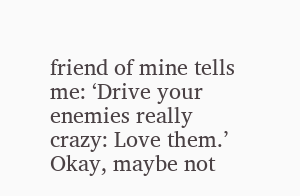friend of mine tells me: ‘Drive your enemies really crazy: Love them.’ Okay, maybe not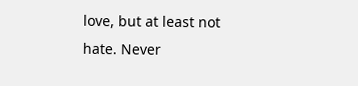love, but at least not hate. Never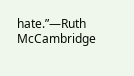hate.”—Ruth McCambridge